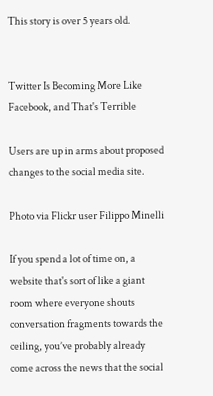This story is over 5 years old.


Twitter Is Becoming More Like Facebook, and That's Terrible

Users are up in arms about proposed changes to the social media site.

Photo via Flickr user Filippo Minelli

If you spend a lot of time on, a website that's sort of like a giant room where everyone shouts conversation fragments towards the ceiling, you’ve probably already come across the news that the social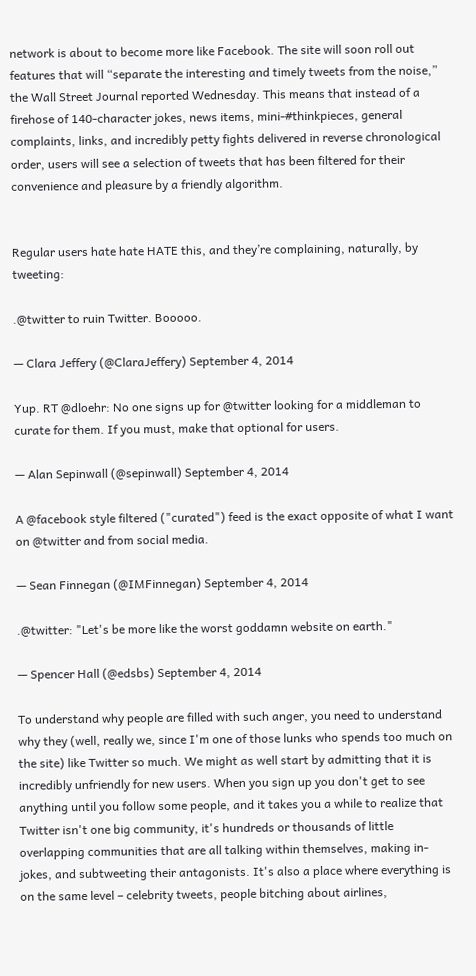network is about to become more like Facebook. The site will soon roll out features that will “separate the interesting and timely tweets from the noise,” the Wall Street Journal reported Wednesday. This means that instead of a firehose of 140-character jokes, news items, mini-#thinkpieces, general complaints, links, and incredibly petty fights delivered in reverse chronological order, users will see a selection of tweets that has been filtered for their convenience and pleasure by a friendly algorithm.


Regular users hate hate HATE this, and they’re complaining, naturally, by tweeting:

.@twitter to ruin Twitter. Booooo.

— Clara Jeffery (@ClaraJeffery) September 4, 2014

Yup. RT @dloehr: No one signs up for @twitter looking for a middleman to curate for them. If you must, make that optional for users.

— Alan Sepinwall (@sepinwall) September 4, 2014

A @facebook style filtered ("curated") feed is the exact opposite of what I want on @twitter and from social media.

— Sean Finnegan (@IMFinnegan) September 4, 2014

.@twitter: "Let's be more like the worst goddamn website on earth."

— Spencer Hall (@edsbs) September 4, 2014

To understand why people are filled with such anger, you need to understand why they (well, really we, since I'm one of those lunks who spends too much on the site) like Twitter so much. We might as well start by admitting that it is incredibly unfriendly for new users. When you sign up you don't get to see anything until you follow some people, and it takes you a while to realize that Twitter isn't one big community, it's hundreds or thousands of little overlapping communities that are all talking within themselves, making in-jokes, and subtweeting their antagonists. It's also a place where everything is on the same level – celebrity tweets, people bitching about airlines,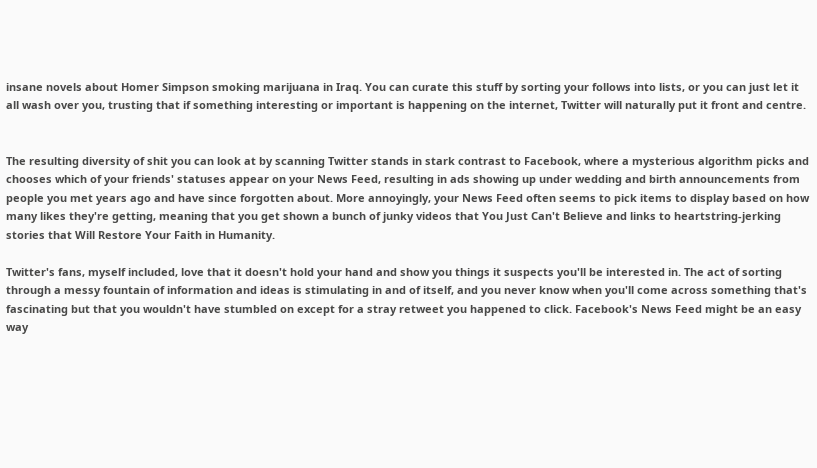insane novels about Homer Simpson smoking marijuana in Iraq. You can curate this stuff by sorting your follows into lists, or you can just let it all wash over you, trusting that if something interesting or important is happening on the internet, Twitter will naturally put it front and centre.


The resulting diversity of shit you can look at by scanning Twitter stands in stark contrast to Facebook, where a mysterious algorithm picks and chooses which of your friends' statuses appear on your News Feed, resulting in ads showing up under wedding and birth announcements from people you met years ago and have since forgotten about. More annoyingly, your News Feed often seems to pick items to display based on how many likes they're getting, meaning that you get shown a bunch of junky videos that You Just Can't Believe and links to heartstring-jerking stories that Will Restore Your Faith in Humanity.

Twitter's fans, myself included, love that it doesn't hold your hand and show you things it suspects you'll be interested in. The act of sorting through a messy fountain of information and ideas is stimulating in and of itself, and you never know when you'll come across something that's fascinating but that you wouldn't have stumbled on except for a stray retweet you happened to click. Facebook's News Feed might be an easy way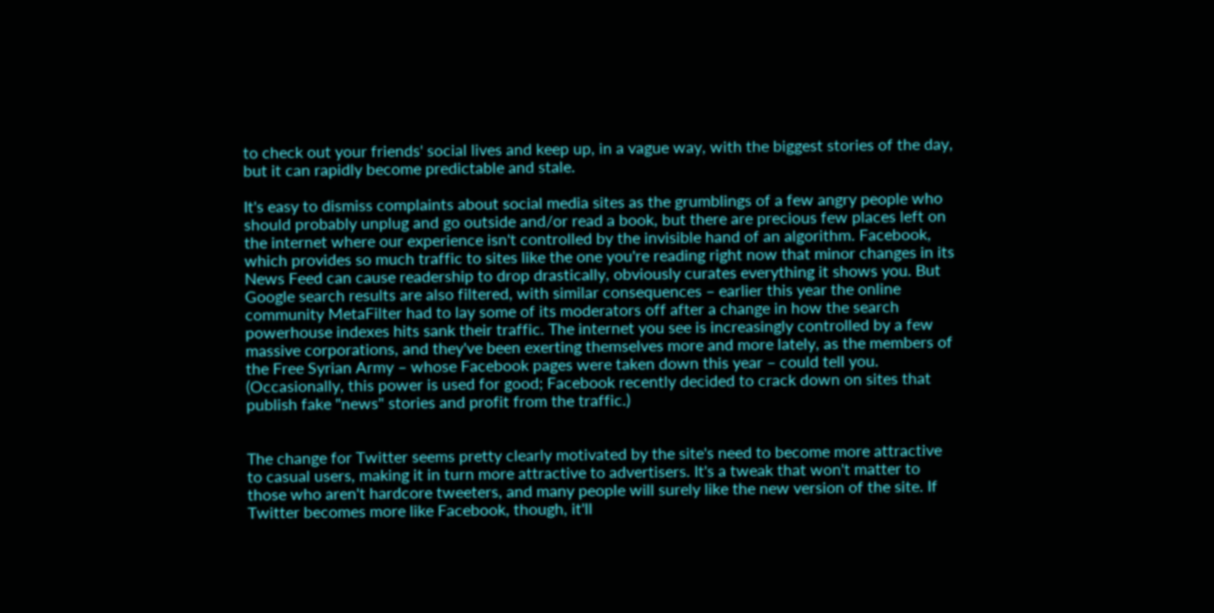to check out your friends' social lives and keep up, in a vague way, with the biggest stories of the day, but it can rapidly become predictable and stale.

It's easy to dismiss complaints about social media sites as the grumblings of a few angry people who should probably unplug and go outside and/or read a book, but there are precious few places left on the internet where our experience isn't controlled by the invisible hand of an algorithm. Facebook, which provides so much traffic to sites like the one you're reading right now that minor changes in its News Feed can cause readership to drop drastically, obviously curates everything it shows you. But Google search results are also filtered, with similar consequences – earlier this year the online community MetaFilter had to lay some of its moderators off after a change in how the search powerhouse indexes hits sank their traffic. The internet you see is increasingly controlled by a few massive corporations, and they've been exerting themselves more and more lately, as the members of the Free Syrian Army – whose Facebook pages were taken down this year – could tell you. (Occasionally, this power is used for good; Facebook recently decided to crack down on sites that publish fake "news" stories and profit from the traffic.)


The change for Twitter seems pretty clearly motivated by the site's need to become more attractive to casual users, making it in turn more attractive to advertisers. It's a tweak that won't matter to those who aren't hardcore tweeters, and many people will surely like the new version of the site. If Twitter becomes more like Facebook, though, it'll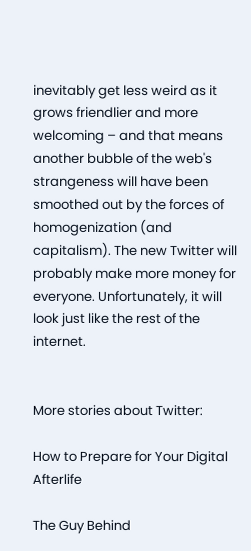inevitably get less weird as it grows friendlier and more welcoming – and that means another bubble of the web's strangeness will have been smoothed out by the forces of homogenization (and capitalism). The new Twitter will probably make more money for everyone. Unfortunately, it will look just like the rest of the internet.


More stories about Twitter:

How to Prepare for Your Digital Afterlife

The Guy Behind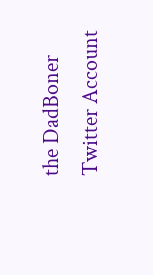the DadBoner Twitter Account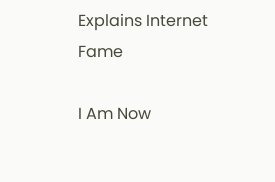Explains Internet Fame

I Am Now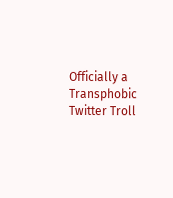Officially a Transphobic Twitter Troll